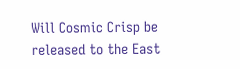Will Cosmic Crisp be released to the East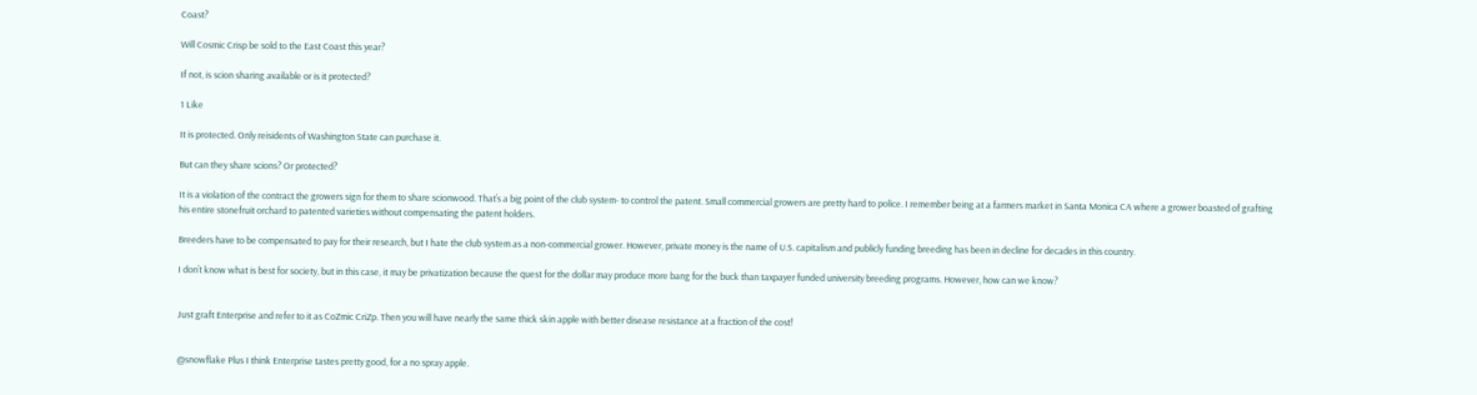Coast?

Will Cosmic Crisp be sold to the East Coast this year?

If not, is scion sharing available or is it protected?

1 Like

It is protected. Only reisidents of Washington State can purchase it.

But can they share scions? Or protected?

It is a violation of the contract the growers sign for them to share scionwood. That’s a big point of the club system- to control the patent. Small commercial growers are pretty hard to police. I remember being at a farmers market in Santa Monica CA where a grower boasted of grafting his entire stonefruit orchard to patented varieties without compensating the patent holders.

Breeders have to be compensated to pay for their research, but I hate the club system as a non-commercial grower. However, private money is the name of U.S. capitalism and publicly funding breeding has been in decline for decades in this country.

I don’t know what is best for society, but in this case, it may be privatization because the quest for the dollar may produce more bang for the buck than taxpayer funded university breeding programs. However, how can we know?


Just graft Enterprise and refer to it as CoZmic CriZp. Then you will have nearly the same thick skin apple with better disease resistance at a fraction of the cost!


@snowflake Plus I think Enterprise tastes pretty good, for a no spray apple.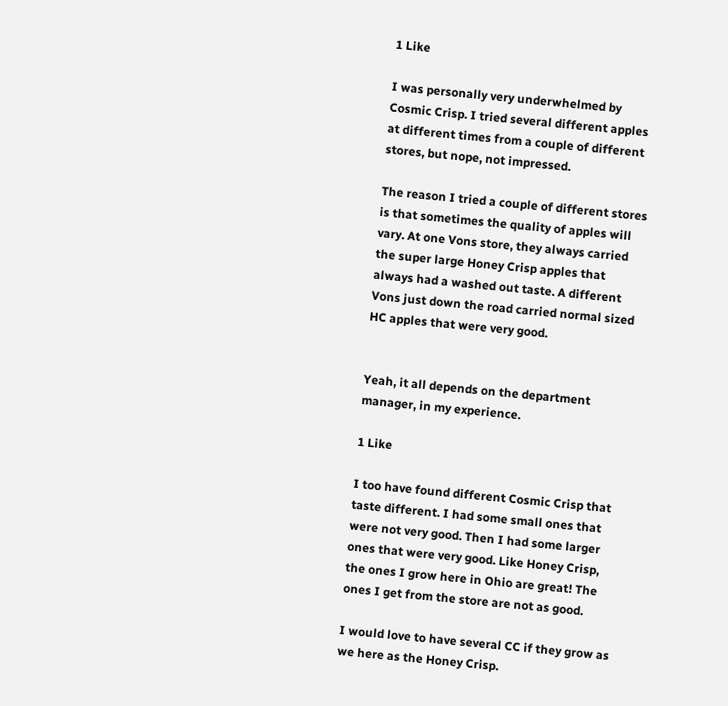1 Like

I was personally very underwhelmed by Cosmic Crisp. I tried several different apples at different times from a couple of different stores, but nope, not impressed.

The reason I tried a couple of different stores is that sometimes the quality of apples will vary. At one Vons store, they always carried the super large Honey Crisp apples that always had a washed out taste. A different Vons just down the road carried normal sized HC apples that were very good.


Yeah, it all depends on the department manager, in my experience.

1 Like

I too have found different Cosmic Crisp that taste different. I had some small ones that were not very good. Then I had some larger ones that were very good. Like Honey Crisp, the ones I grow here in Ohio are great! The ones I get from the store are not as good.

I would love to have several CC if they grow as we here as the Honey Crisp.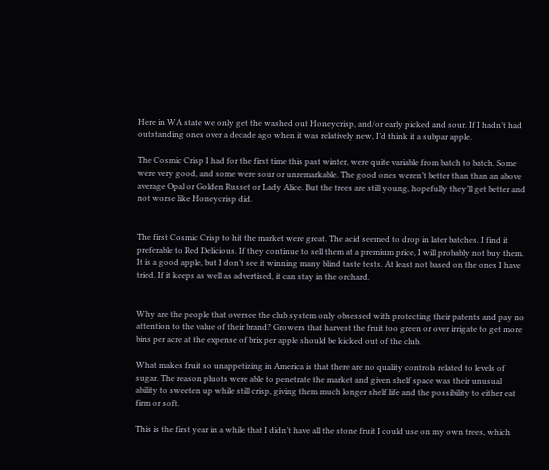Here in WA state we only get the washed out Honeycrisp, and/or early picked and sour. If I hadn’t had outstanding ones over a decade ago when it was relatively new, I’d think it a subpar apple.

The Cosmic Crisp I had for the first time this past winter, were quite variable from batch to batch. Some were very good, and some were sour or unremarkable. The good ones weren’t better than than an above average Opal or Golden Russet or Lady Alice. But the trees are still young, hopefully they’ll get better and not worse like Honeycrisp did.


The first Cosmic Crisp to hit the market were great. The acid seemed to drop in later batches. I find it preferable to Red Delicious. If they continue to sell them at a premium price, I will probably not buy them. It is a good apple, but I don’t see it winning many blind taste tests. At least not based on the ones I have tried. If it keeps as well as advertised, it can stay in the orchard.


Why are the people that oversee the club system only obsessed with protecting their patents and pay no attention to the value of their brand? Growers that harvest the fruit too green or over irrigate to get more bins per acre at the expense of brix per apple should be kicked out of the club.

What makes fruit so unappetizing in America is that there are no quality controls related to levels of sugar. The reason pluots were able to penetrate the market and given shelf space was their unusual ability to sweeten up while still crisp, giving them much longer shelf life and the possibility to either eat firm or soft.

This is the first year in a while that I didn’t have all the stone fruit I could use on my own trees, which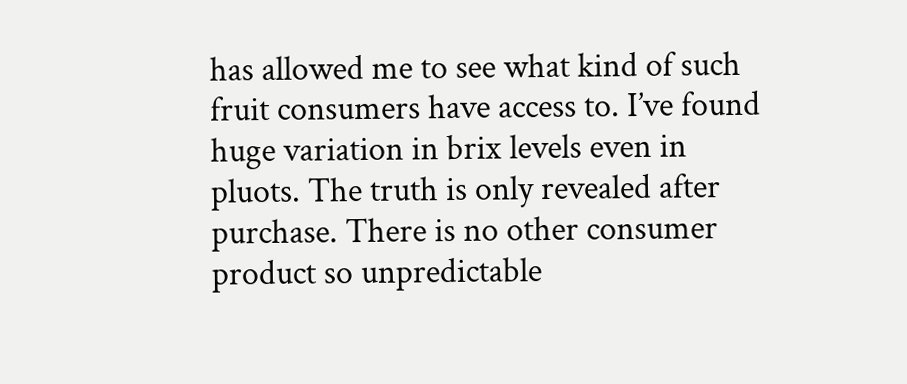has allowed me to see what kind of such fruit consumers have access to. I’ve found huge variation in brix levels even in pluots. The truth is only revealed after purchase. There is no other consumer product so unpredictable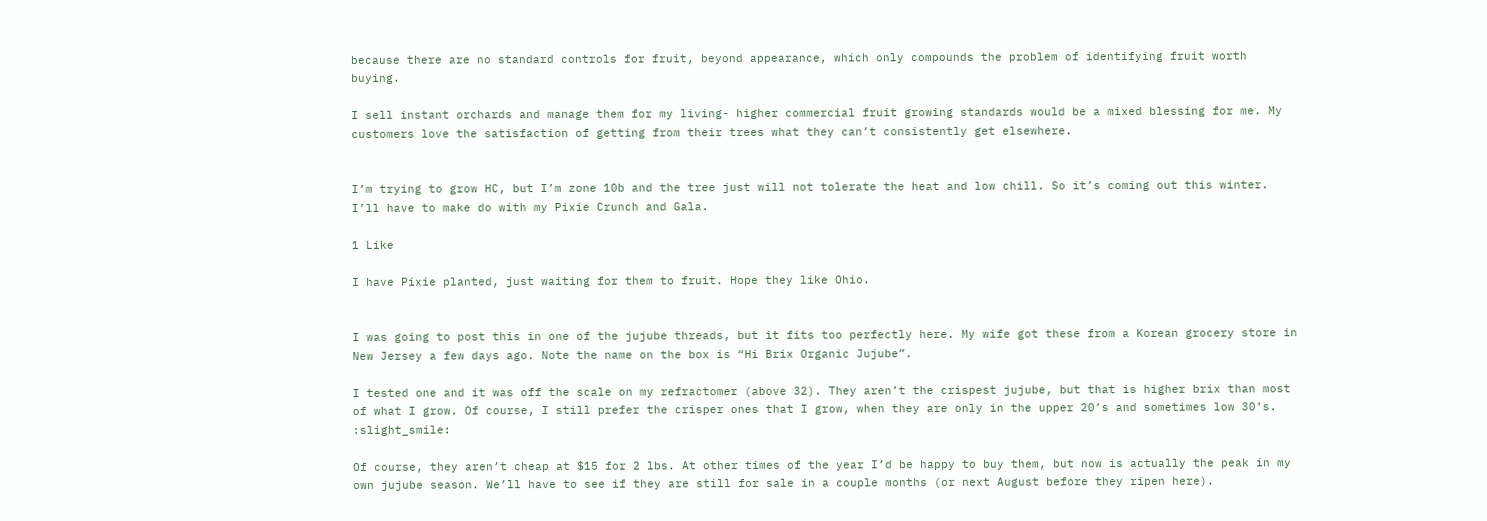because there are no standard controls for fruit, beyond appearance, which only compounds the problem of identifying fruit worth buying.

I sell instant orchards and manage them for my living- higher commercial fruit growing standards would be a mixed blessing for me. My customers love the satisfaction of getting from their trees what they can’t consistently get elsewhere.


I’m trying to grow HC, but I’m zone 10b and the tree just will not tolerate the heat and low chill. So it’s coming out this winter. I’ll have to make do with my Pixie Crunch and Gala.

1 Like

I have Pixie planted, just waiting for them to fruit. Hope they like Ohio.


I was going to post this in one of the jujube threads, but it fits too perfectly here. My wife got these from a Korean grocery store in New Jersey a few days ago. Note the name on the box is “Hi Brix Organic Jujube”.

I tested one and it was off the scale on my refractomer (above 32). They aren’t the crispest jujube, but that is higher brix than most of what I grow. Of course, I still prefer the crisper ones that I grow, when they are only in the upper 20’s and sometimes low 30’s. :slight_smile:

Of course, they aren’t cheap at $15 for 2 lbs. At other times of the year I’d be happy to buy them, but now is actually the peak in my own jujube season. We’ll have to see if they are still for sale in a couple months (or next August before they ripen here).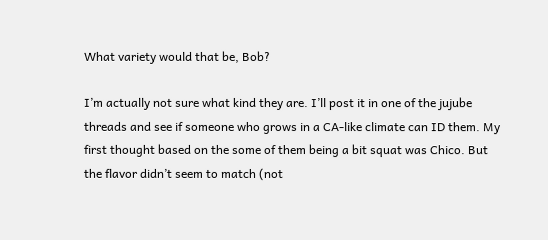What variety would that be, Bob?

I’m actually not sure what kind they are. I’ll post it in one of the jujube threads and see if someone who grows in a CA-like climate can ID them. My first thought based on the some of them being a bit squat was Chico. But the flavor didn’t seem to match (not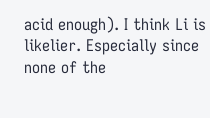acid enough). I think Li is likelier. Especially since none of the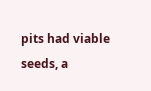pits had viable seeds, a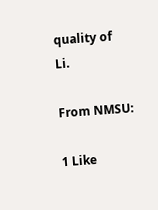quality of Li.

From NMSU:

1 Like